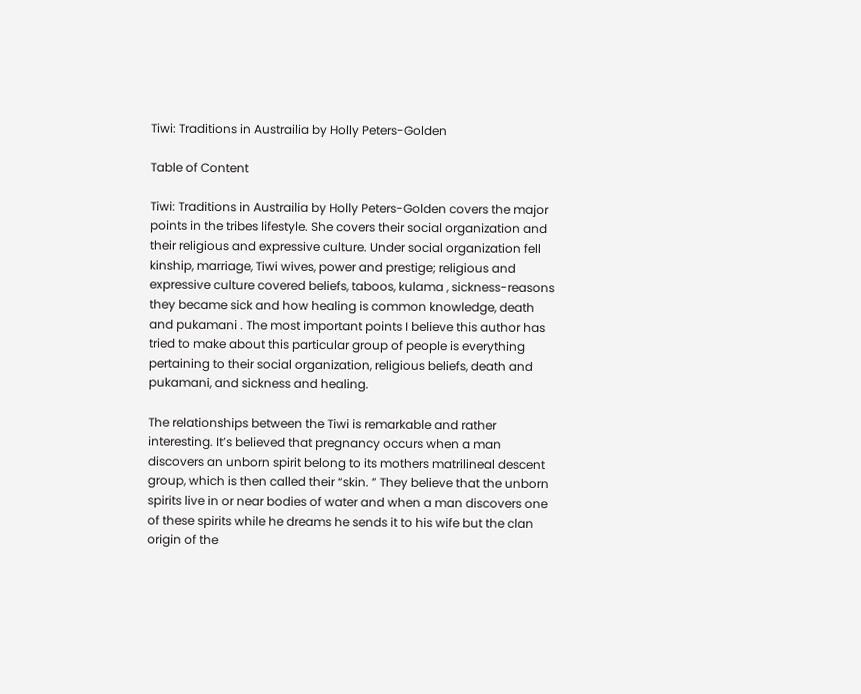Tiwi: Traditions in Austrailia by Holly Peters-Golden

Table of Content

Tiwi: Traditions in Austrailia by Holly Peters-Golden covers the major points in the tribes lifestyle. She covers their social organization and their religious and expressive culture. Under social organization fell kinship, marriage, Tiwi wives, power and prestige; religious and expressive culture covered beliefs, taboos, kulama , sickness-reasons they became sick and how healing is common knowledge, death and pukamani . The most important points I believe this author has tried to make about this particular group of people is everything pertaining to their social organization, religious beliefs, death and pukamani, and sickness and healing.

The relationships between the Tiwi is remarkable and rather interesting. It’s believed that pregnancy occurs when a man discovers an unborn spirit belong to its mothers matrilineal descent group, which is then called their “skin. ” They believe that the unborn spirits live in or near bodies of water and when a man discovers one of these spirits while he dreams he sends it to his wife but the clan origin of the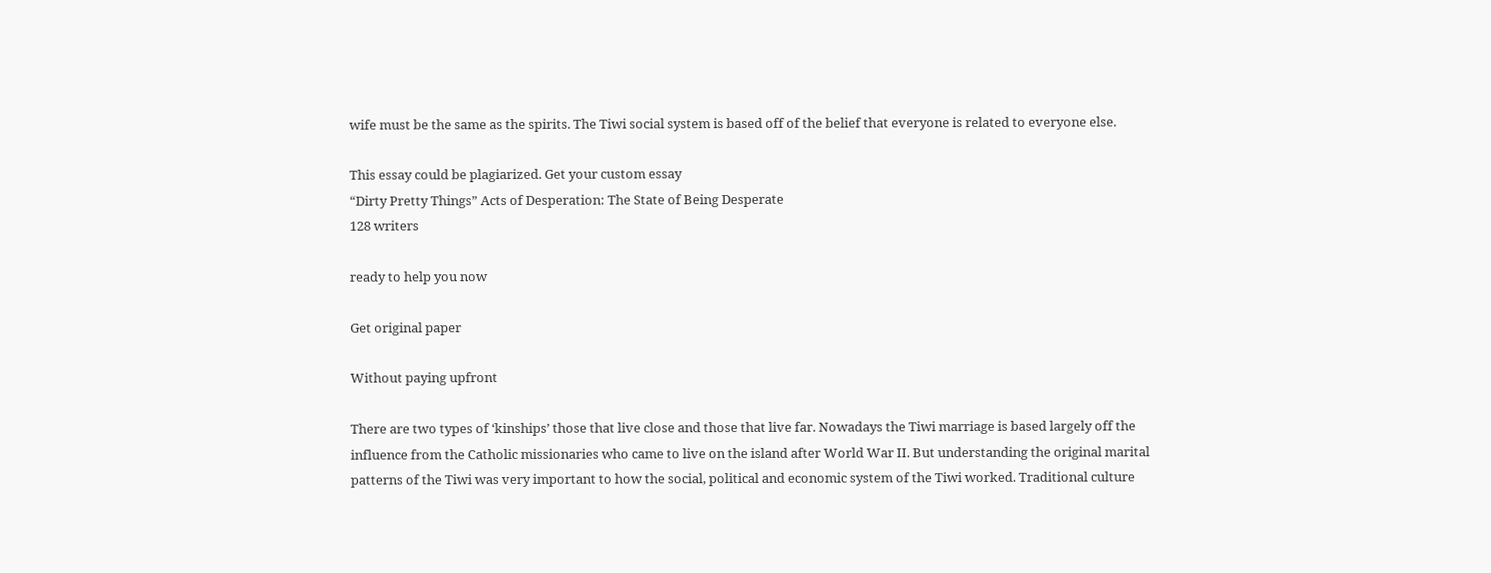wife must be the same as the spirits. The Tiwi social system is based off of the belief that everyone is related to everyone else.

This essay could be plagiarized. Get your custom essay
“Dirty Pretty Things” Acts of Desperation: The State of Being Desperate
128 writers

ready to help you now

Get original paper

Without paying upfront

There are two types of ‘kinships’ those that live close and those that live far. Nowadays the Tiwi marriage is based largely off the influence from the Catholic missionaries who came to live on the island after World War II. But understanding the original marital patterns of the Tiwi was very important to how the social, political and economic system of the Tiwi worked. Traditional culture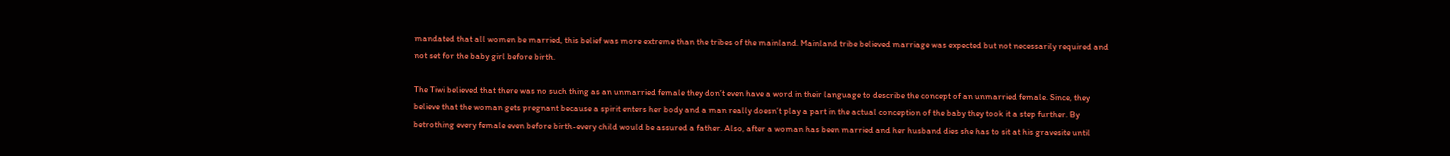mandated that all women be married, this belief was more extreme than the tribes of the mainland. Mainland tribe believed marriage was expected but not necessarily required and not set for the baby girl before birth.

The Tiwi believed that there was no such thing as an unmarried female they don’t even have a word in their language to describe the concept of an unmarried female. Since, they believe that the woman gets pregnant because a spirit enters her body and a man really doesn’t play a part in the actual conception of the baby they took it a step further. By betrothing every female even before birth-every child would be assured a father. Also, after a woman has been married and her husband dies she has to sit at his gravesite until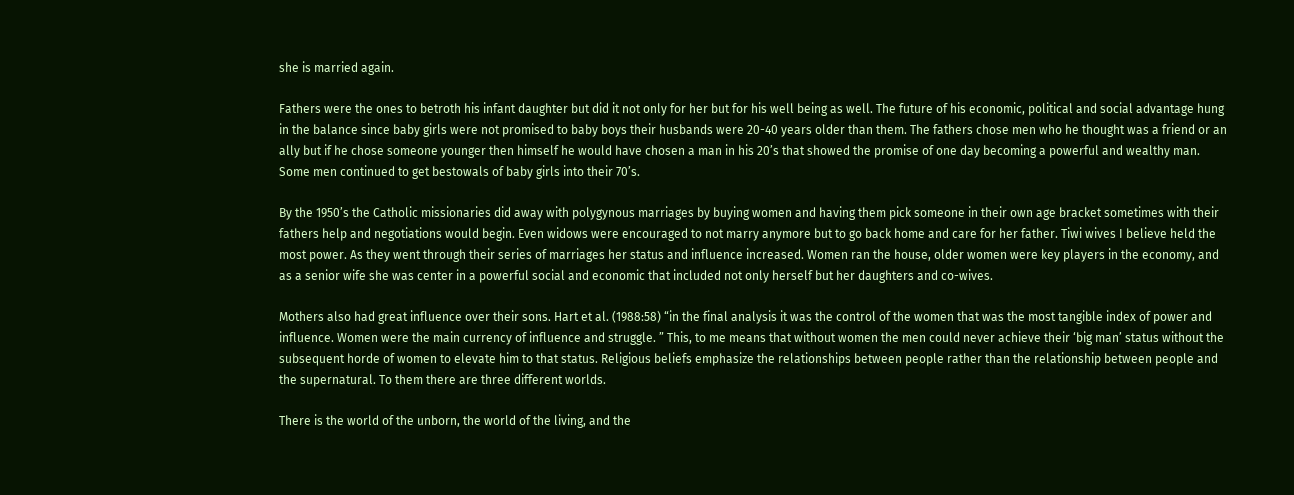she is married again.

Fathers were the ones to betroth his infant daughter but did it not only for her but for his well being as well. The future of his economic, political and social advantage hung in the balance since baby girls were not promised to baby boys their husbands were 20-40 years older than them. The fathers chose men who he thought was a friend or an ally but if he chose someone younger then himself he would have chosen a man in his 20’s that showed the promise of one day becoming a powerful and wealthy man. Some men continued to get bestowals of baby girls into their 70’s.

By the 1950’s the Catholic missionaries did away with polygynous marriages by buying women and having them pick someone in their own age bracket sometimes with their fathers help and negotiations would begin. Even widows were encouraged to not marry anymore but to go back home and care for her father. Tiwi wives I believe held the most power. As they went through their series of marriages her status and influence increased. Women ran the house, older women were key players in the economy, and as a senior wife she was center in a powerful social and economic that included not only herself but her daughters and co-wives.

Mothers also had great influence over their sons. Hart et al. (1988:58) “in the final analysis it was the control of the women that was the most tangible index of power and influence. Women were the main currency of influence and struggle. ” This, to me means that without women the men could never achieve their ‘big man’ status without the subsequent horde of women to elevate him to that status. Religious beliefs emphasize the relationships between people rather than the relationship between people and the supernatural. To them there are three different worlds.

There is the world of the unborn, the world of the living, and the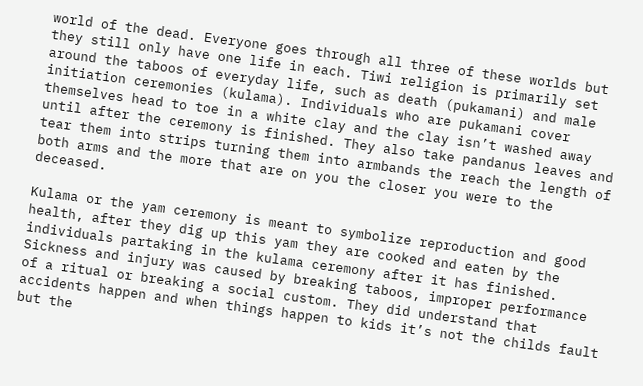world of the dead. Everyone goes through all three of these worlds but they still only have one life in each. Tiwi religion is primarily set around the taboos of everyday life, such as death (pukamani) and male initiation ceremonies (kulama). Individuals who are pukamani cover themselves head to toe in a white clay and the clay isn’t washed away until after the ceremony is finished. They also take pandanus leaves and tear them into strips turning them into armbands the reach the length of both arms and the more that are on you the closer you were to the deceased.

Kulama or the yam ceremony is meant to symbolize reproduction and good health, after they dig up this yam they are cooked and eaten by the individuals partaking in the kulama ceremony after it has finished. Sickness and injury was caused by breaking taboos, improper performance of a ritual or breaking a social custom. They did understand that accidents happen and when things happen to kids it’s not the childs fault but the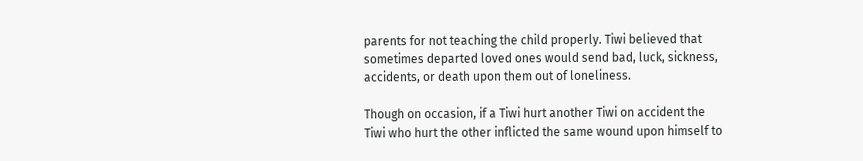parents for not teaching the child properly. Tiwi believed that sometimes departed loved ones would send bad, luck, sickness, accidents, or death upon them out of loneliness.

Though on occasion, if a Tiwi hurt another Tiwi on accident the Tiwi who hurt the other inflicted the same wound upon himself to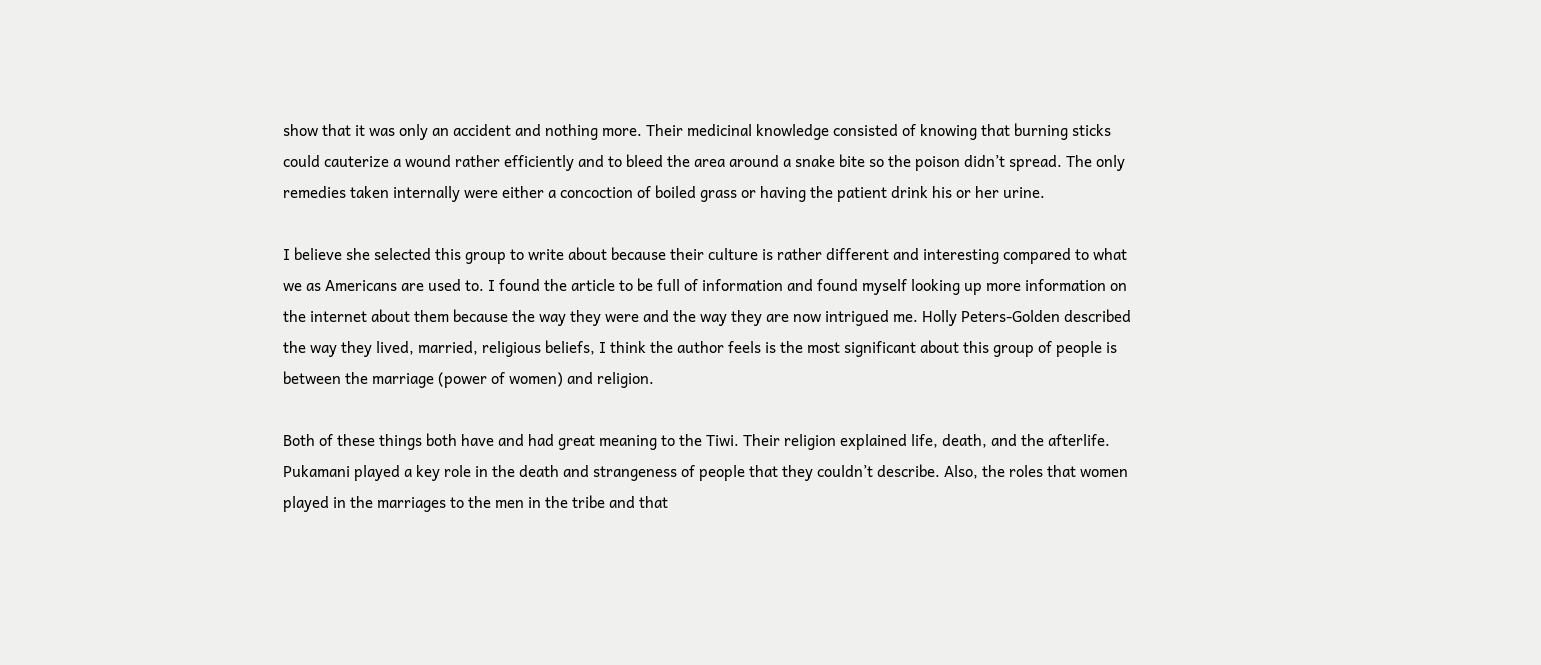show that it was only an accident and nothing more. Their medicinal knowledge consisted of knowing that burning sticks could cauterize a wound rather efficiently and to bleed the area around a snake bite so the poison didn’t spread. The only remedies taken internally were either a concoction of boiled grass or having the patient drink his or her urine.

I believe she selected this group to write about because their culture is rather different and interesting compared to what we as Americans are used to. I found the article to be full of information and found myself looking up more information on the internet about them because the way they were and the way they are now intrigued me. Holly Peters-Golden described the way they lived, married, religious beliefs, I think the author feels is the most significant about this group of people is between the marriage (power of women) and religion.

Both of these things both have and had great meaning to the Tiwi. Their religion explained life, death, and the afterlife. Pukamani played a key role in the death and strangeness of people that they couldn’t describe. Also, the roles that women played in the marriages to the men in the tribe and that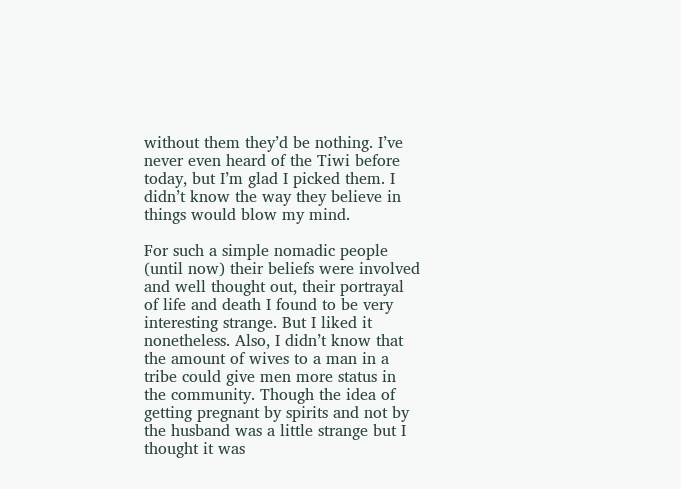without them they’d be nothing. I’ve never even heard of the Tiwi before today, but I’m glad I picked them. I didn’t know the way they believe in things would blow my mind.

For such a simple nomadic people (until now) their beliefs were involved and well thought out, their portrayal of life and death I found to be very interesting strange. But I liked it nonetheless. Also, I didn’t know that the amount of wives to a man in a tribe could give men more status in the community. Though the idea of getting pregnant by spirits and not by the husband was a little strange but I thought it was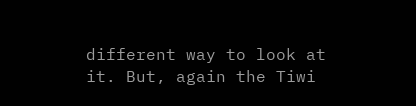different way to look at it. But, again the Tiwi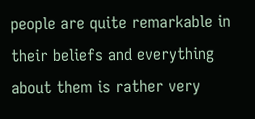people are quite remarkable in their beliefs and everything about them is rather very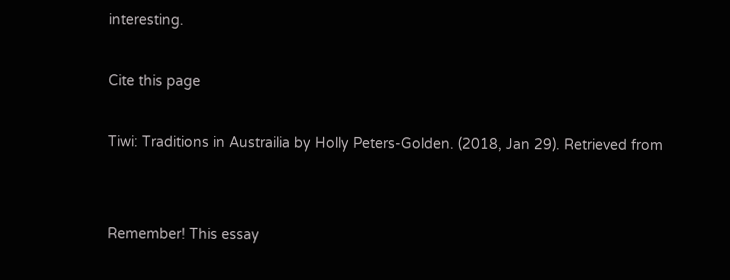interesting.

Cite this page

Tiwi: Traditions in Austrailia by Holly Peters-Golden. (2018, Jan 29). Retrieved from


Remember! This essay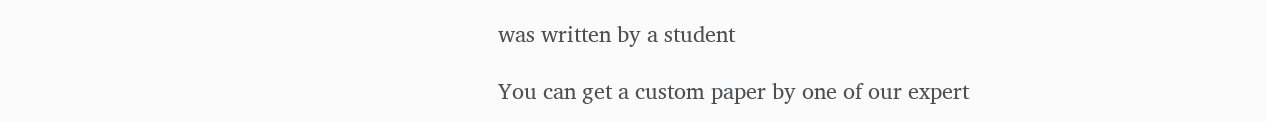was written by a student

You can get a custom paper by one of our expert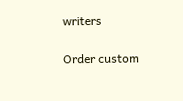writers

Order custom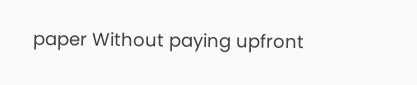paper Without paying upfront